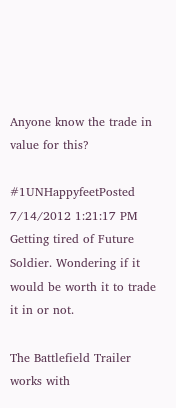Anyone know the trade in value for this?

#1UNHappyfeetPosted 7/14/2012 1:21:17 PM
Getting tired of Future Soldier. Wondering if it would be worth it to trade it in or not.

The Battlefield Trailer works with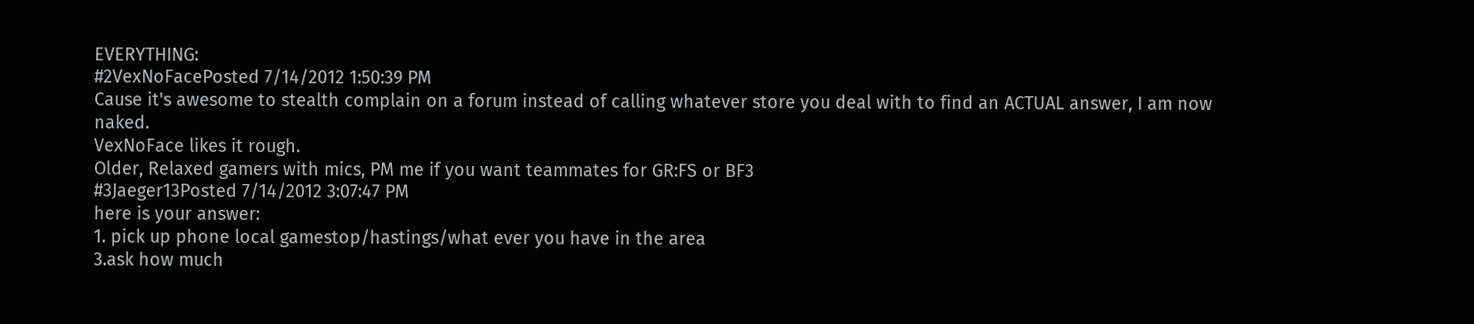EVERYTHING:
#2VexNoFacePosted 7/14/2012 1:50:39 PM
Cause it's awesome to stealth complain on a forum instead of calling whatever store you deal with to find an ACTUAL answer, I am now naked.
VexNoFace likes it rough.
Older, Relaxed gamers with mics, PM me if you want teammates for GR:FS or BF3
#3Jaeger13Posted 7/14/2012 3:07:47 PM
here is your answer:
1. pick up phone local gamestop/hastings/what ever you have in the area
3.ask how much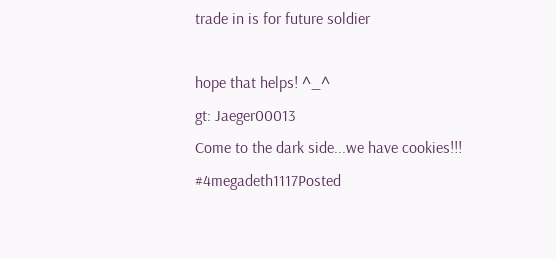trade in is for future soldier

hope that helps! ^_^
gt: Jaeger00013
Come to the dark side...we have cookies!!!
#4megadeth1117Posted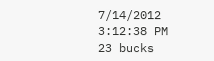7/14/2012 3:12:38 PM
23 bucks